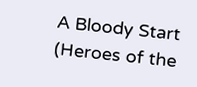A Bloody Start (Heroes of the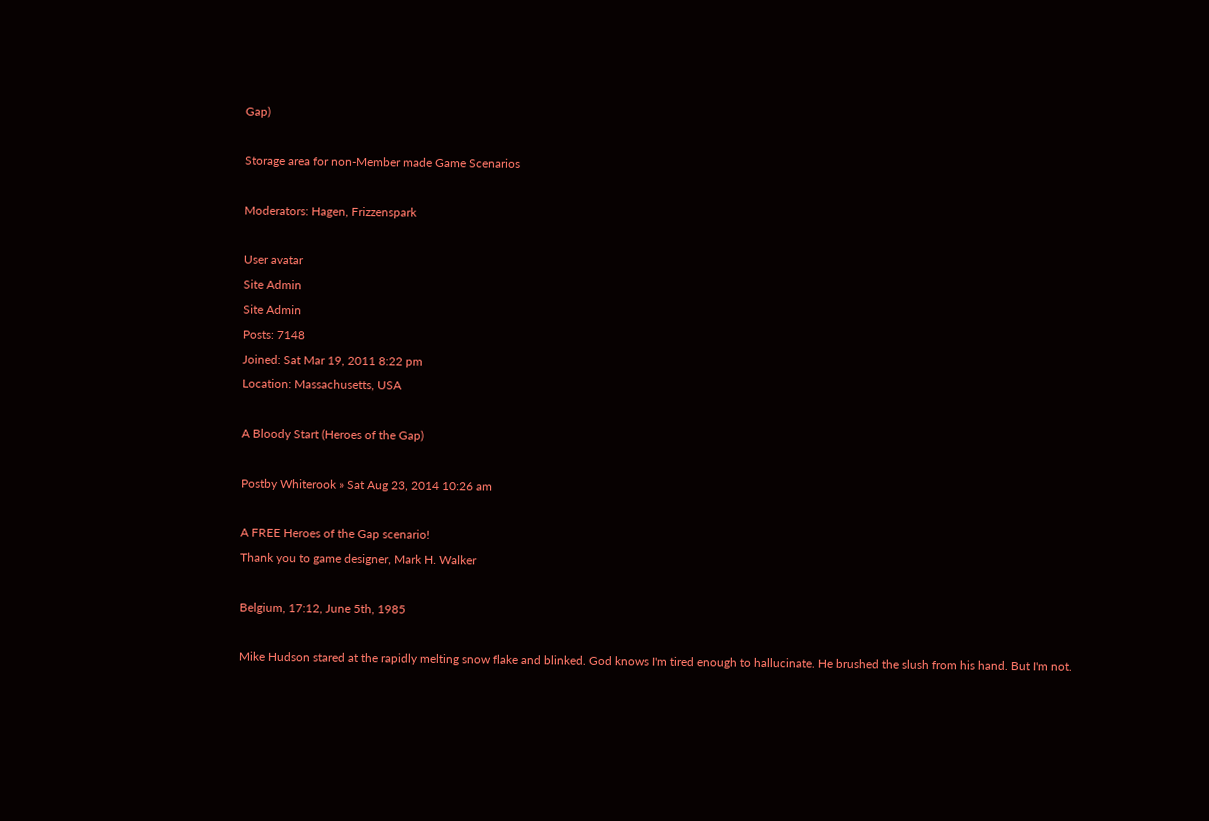Gap)

Storage area for non-Member made Game Scenarios

Moderators: Hagen, Frizzenspark

User avatar
Site Admin
Site Admin
Posts: 7148
Joined: Sat Mar 19, 2011 8:22 pm
Location: Massachusetts, USA

A Bloody Start (Heroes of the Gap)

Postby Whiterook » Sat Aug 23, 2014 10:26 am

A FREE Heroes of the Gap scenario!
Thank you to game designer, Mark H. Walker

Belgium, 17:12, June 5th, 1985

Mike Hudson stared at the rapidly melting snow flake and blinked. God knows I'm tired enough to hallucinate. He brushed the slush from his hand. But I'm not.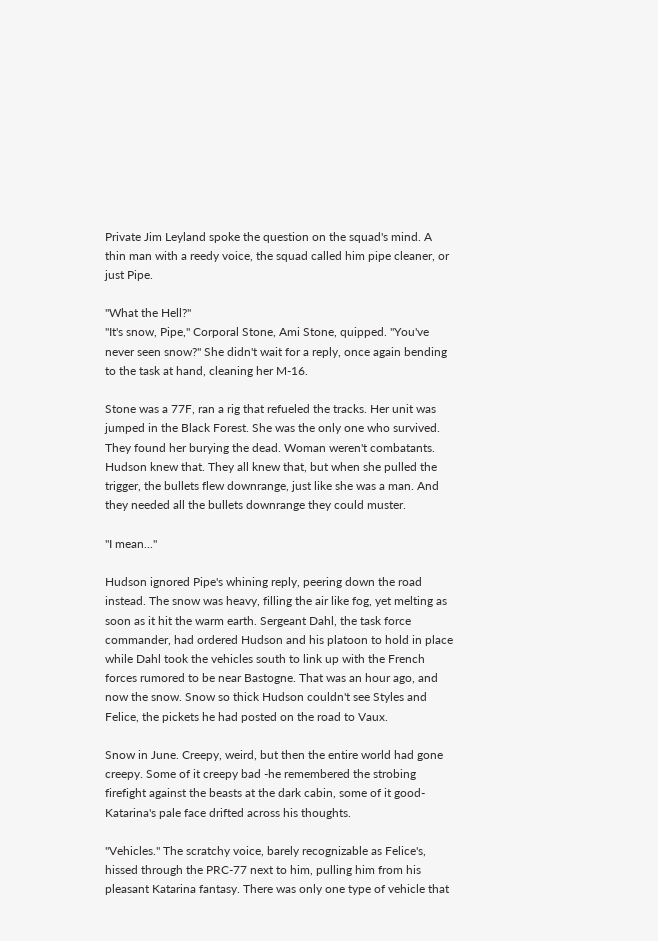Private Jim Leyland spoke the question on the squad's mind. A thin man with a reedy voice, the squad called him pipe cleaner, or just Pipe.

"What the Hell?"
"It's snow, Pipe," Corporal Stone, Ami Stone, quipped. "You've never seen snow?" She didn't wait for a reply, once again bending to the task at hand, cleaning her M-16.

Stone was a 77F, ran a rig that refueled the tracks. Her unit was jumped in the Black Forest. She was the only one who survived. They found her burying the dead. Woman weren't combatants. Hudson knew that. They all knew that, but when she pulled the trigger, the bullets flew downrange, just like she was a man. And they needed all the bullets downrange they could muster.

"I mean..."

Hudson ignored Pipe's whining reply, peering down the road instead. The snow was heavy, filling the air like fog, yet melting as soon as it hit the warm earth. Sergeant Dahl, the task force commander, had ordered Hudson and his platoon to hold in place while Dahl took the vehicles south to link up with the French forces rumored to be near Bastogne. That was an hour ago, and now the snow. Snow so thick Hudson couldn't see Styles and Felice, the pickets he had posted on the road to Vaux.

Snow in June. Creepy, weird, but then the entire world had gone creepy. Some of it creepy bad -he remembered the strobing firefight against the beasts at the dark cabin, some of it good-Katarina's pale face drifted across his thoughts.

"Vehicles." The scratchy voice, barely recognizable as Felice's, hissed through the PRC-77 next to him, pulling him from his pleasant Katarina fantasy. There was only one type of vehicle that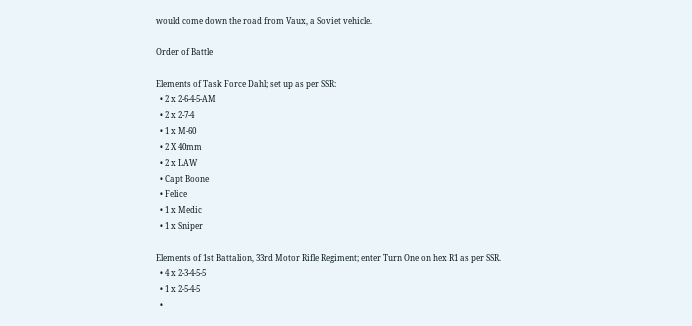would come down the road from Vaux, a Soviet vehicle.

Order of Battle

Elements of Task Force Dahl; set up as per SSR:
  • 2 x 2-6-4-5-AM
  • 2 x 2-7-4
  • 1 x M-60
  • 2 X 40mm
  • 2 x LAW
  • Capt Boone
  • Felice
  • 1 x Medic
  • 1 x Sniper

Elements of 1st Battalion, 33rd Motor Rifle Regiment; enter Turn One on hex R1 as per SSR.
  • 4 x 2-3-4-5-5
  • 1 x 2-5-4-5
  •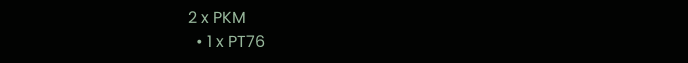2 x PKM
  • 1 x PT76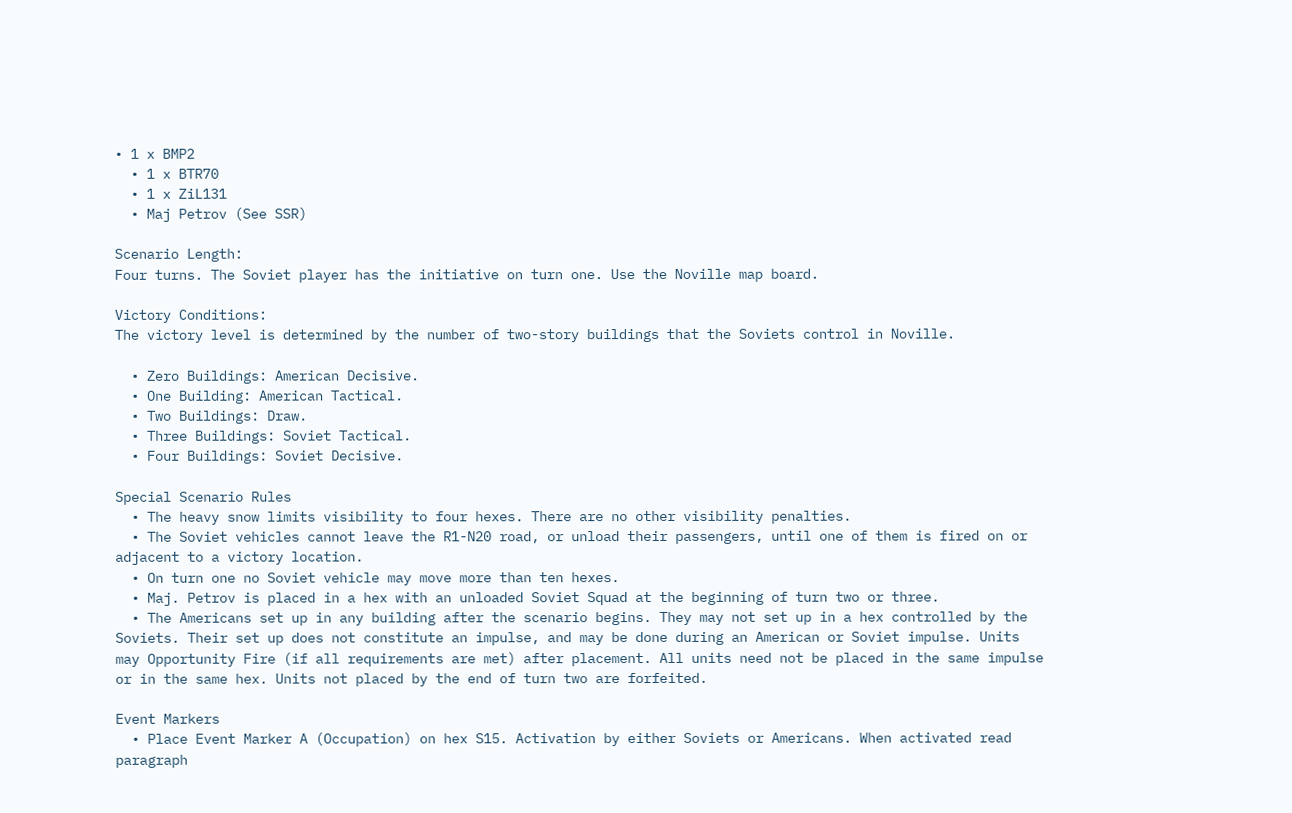• 1 x BMP2
  • 1 x BTR70
  • 1 x ZiL131
  • Maj Petrov (See SSR)

Scenario Length:
Four turns. The Soviet player has the initiative on turn one. Use the Noville map board.

Victory Conditions:
The victory level is determined by the number of two-story buildings that the Soviets control in Noville.

  • Zero Buildings: American Decisive.
  • One Building: American Tactical.
  • Two Buildings: Draw.
  • Three Buildings: Soviet Tactical.
  • Four Buildings: Soviet Decisive.

Special Scenario Rules
  • The heavy snow limits visibility to four hexes. There are no other visibility penalties.
  • The Soviet vehicles cannot leave the R1-N20 road, or unload their passengers, until one of them is fired on or adjacent to a victory location.
  • On turn one no Soviet vehicle may move more than ten hexes.
  • Maj. Petrov is placed in a hex with an unloaded Soviet Squad at the beginning of turn two or three.
  • The Americans set up in any building after the scenario begins. They may not set up in a hex controlled by the Soviets. Their set up does not constitute an impulse, and may be done during an American or Soviet impulse. Units may Opportunity Fire (if all requirements are met) after placement. All units need not be placed in the same impulse or in the same hex. Units not placed by the end of turn two are forfeited.

Event Markers
  • Place Event Marker A (Occupation) on hex S15. Activation by either Soviets or Americans. When activated read paragraph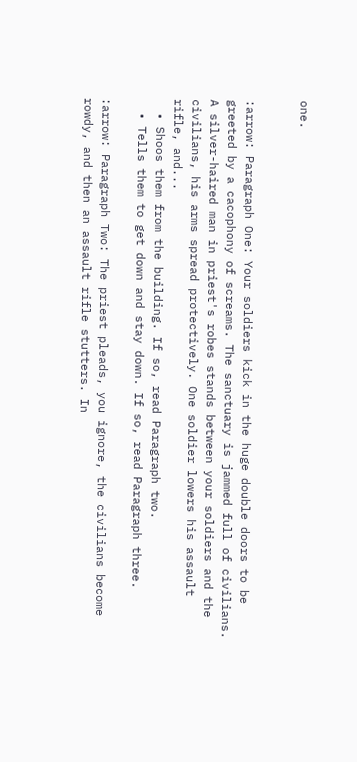one.


:arrow: Paragraph One: Your soldiers kick in the huge double doors to be greeted by a cacophony of screams. The sanctuary is jammed full of civilians. A silver-haired man in priest's robes stands between your soldiers and the civilians, his arms spread protectively. One soldier lowers his assault rifle, and...
  • Shoos them from the building. If so, read Paragraph two.
  • Tells them to get down and stay down. If so, read Paragraph three.

:arrow: Paragraph Two: The priest pleads, you ignore, the civilians become rowdy, and then an assault rifle stutters. In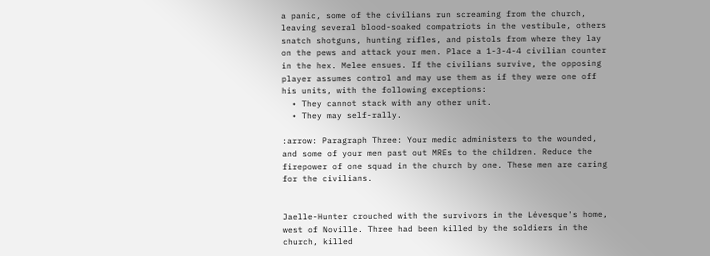a panic, some of the civilians run screaming from the church, leaving several blood-soaked compatriots in the vestibule, others snatch shotguns, hunting rifles, and pistols from where they lay on the pews and attack your men. Place a 1-3-4-4 civilian counter in the hex. Melee ensues. If the civilians survive, the opposing player assumes control and may use them as if they were one off his units, with the following exceptions:
  • They cannot stack with any other unit.
  • They may self-rally.

:arrow: Paragraph Three: Your medic administers to the wounded, and some of your men past out MREs to the children. Reduce the firepower of one squad in the church by one. These men are caring for the civilians.


Jaelle-Hunter crouched with the survivors in the Lévesque's home, west of Noville. Three had been killed by the soldiers in the church, killed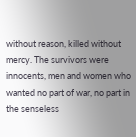without reason, killed without mercy. The survivors were innocents, men and women who wanted no part of war, no part in the senseless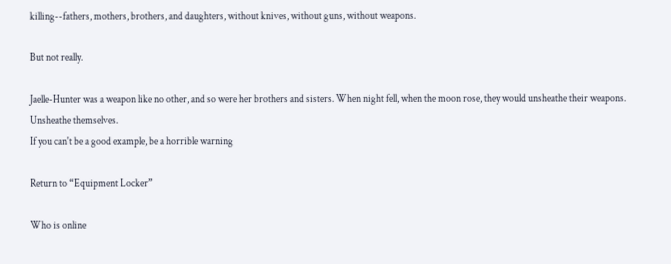killing--fathers, mothers, brothers, and daughters, without knives, without guns, without weapons.

But not really.

Jaelle-Hunter was a weapon like no other, and so were her brothers and sisters. When night fell, when the moon rose, they would unsheathe their weapons. Unsheathe themselves.
If you can't be a good example, be a horrible warning

Return to “Equipment Locker”

Who is online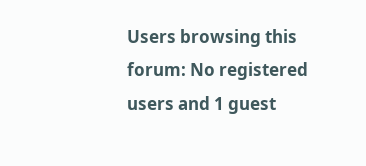Users browsing this forum: No registered users and 1 guest